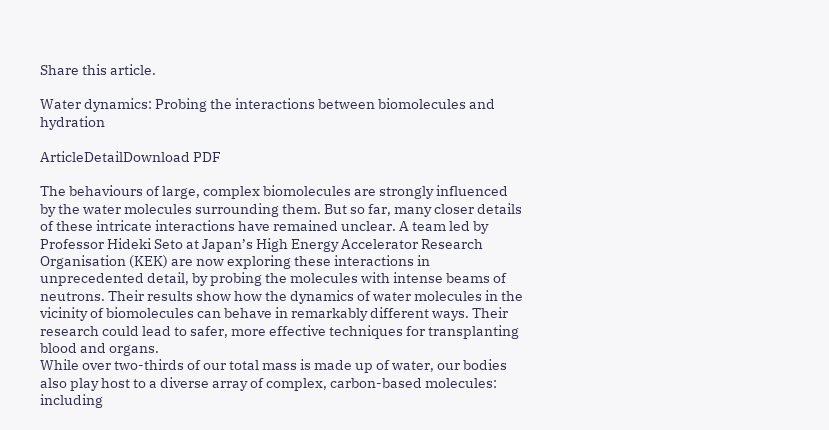Share this article.

Water dynamics: Probing the interactions between biomolecules and hydration

ArticleDetailDownload PDF

The behaviours of large, complex biomolecules are strongly influenced by the water molecules surrounding them. But so far, many closer details of these intricate interactions have remained unclear. A team led by Professor Hideki Seto at Japan’s High Energy Accelerator Research Organisation (KEK) are now exploring these interactions in unprecedented detail, by probing the molecules with intense beams of neutrons. Their results show how the dynamics of water molecules in the vicinity of biomolecules can behave in remarkably different ways. Their research could lead to safer, more effective techniques for transplanting blood and organs.
While over two-thirds of our total mass is made up of water, our bodies also play host to a diverse array of complex, carbon-based molecules: including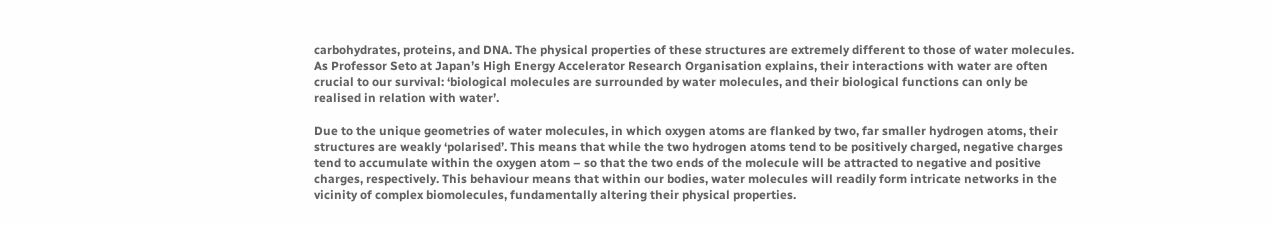carbohydrates, proteins, and DNA. The physical properties of these structures are extremely different to those of water molecules. As Professor Seto at Japan’s High Energy Accelerator Research Organisation explains, their interactions with water are often crucial to our survival: ‘biological molecules are surrounded by water molecules, and their biological functions can only be realised in relation with water’.

Due to the unique geometries of water molecules, in which oxygen atoms are flanked by two, far smaller hydrogen atoms, their structures are weakly ‘polarised’. This means that while the two hydrogen atoms tend to be positively charged, negative charges tend to accumulate within the oxygen atom – so that the two ends of the molecule will be attracted to negative and positive charges, respectively. This behaviour means that within our bodies, water molecules will readily form intricate networks in the vicinity of complex biomolecules, fundamentally altering their physical properties.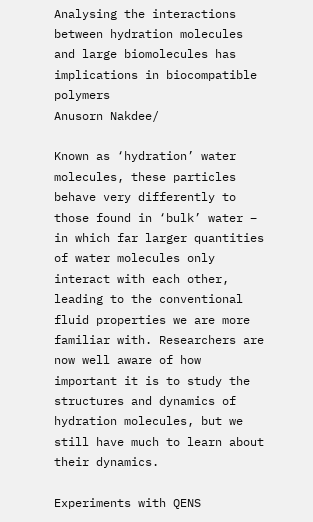Analysing the interactions between hydration molecules and large biomolecules has implications in biocompatible polymers
Anusorn Nakdee/

Known as ‘hydration’ water molecules, these particles behave very differently to those found in ‘bulk’ water – in which far larger quantities of water molecules only interact with each other, leading to the conventional fluid properties we are more familiar with. Researchers are now well aware of how important it is to study the structures and dynamics of hydration molecules, but we still have much to learn about their dynamics.

Experiments with QENS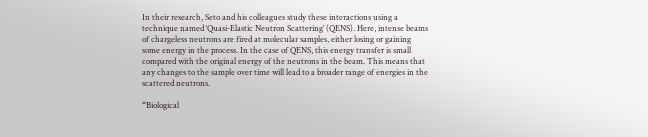In their research, Seto and his colleagues study these interactions using a technique named ‘Quasi-Elastic Neutron Scattering’ (QENS). Here, intense beams of chargeless neutrons are fired at molecular samples, either losing or gaining some energy in the process. In the case of QENS, this energy transfer is small compared with the original energy of the neutrons in the beam. This means that any changes to the sample over time will lead to a broader range of energies in the scattered neutrons.

“Biological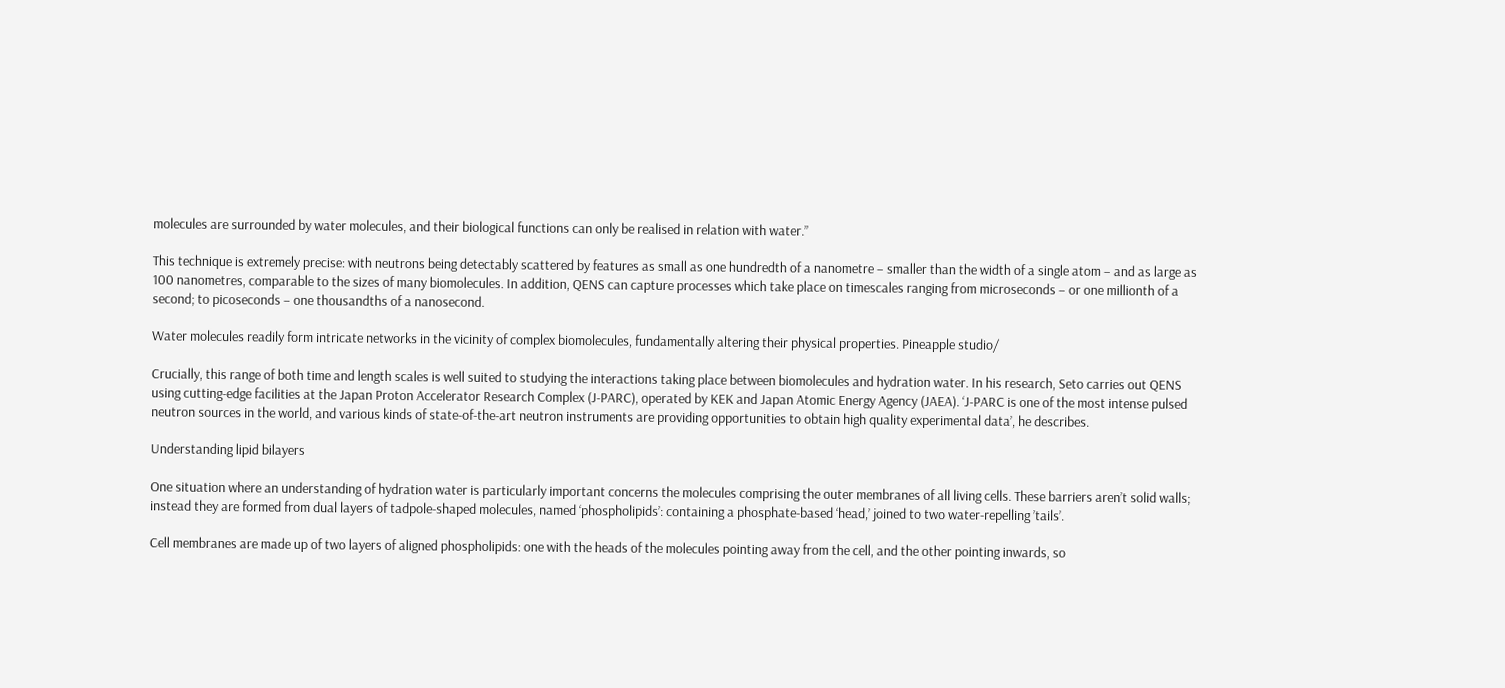molecules are surrounded by water molecules, and their biological functions can only be realised in relation with water.”

This technique is extremely precise: with neutrons being detectably scattered by features as small as one hundredth of a nanometre – smaller than the width of a single atom – and as large as 100 nanometres, comparable to the sizes of many biomolecules. In addition, QENS can capture processes which take place on timescales ranging from microseconds – or one millionth of a second; to picoseconds – one thousandths of a nanosecond.

Water molecules readily form intricate networks in the vicinity of complex biomolecules, fundamentally altering their physical properties. Pineapple studio/

Crucially, this range of both time and length scales is well suited to studying the interactions taking place between biomolecules and hydration water. In his research, Seto carries out QENS using cutting-edge facilities at the Japan Proton Accelerator Research Complex (J-PARC), operated by KEK and Japan Atomic Energy Agency (JAEA). ‘J-PARC is one of the most intense pulsed neutron sources in the world, and various kinds of state-of-the-art neutron instruments are providing opportunities to obtain high quality experimental data’, he describes.

Understanding lipid bilayers

One situation where an understanding of hydration water is particularly important concerns the molecules comprising the outer membranes of all living cells. These barriers aren’t solid walls; instead they are formed from dual layers of tadpole-shaped molecules, named ‘phospholipids’: containing a phosphate-based ‘head,’ joined to two water-repelling ’tails’.

Cell membranes are made up of two layers of aligned phospholipids: one with the heads of the molecules pointing away from the cell, and the other pointing inwards, so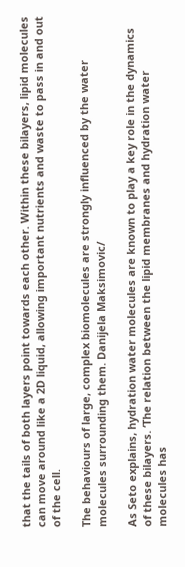that the tails of both layers point towards each other. Within these bilayers, lipid molecules can move around like a 2D liquid, allowing important nutrients and waste to pass in and out of the cell.

The behaviours of large, complex biomolecules are strongly influenced by the water molecules surrounding them. Danijela Maksimovic/

As Seto explains, hydration water molecules are known to play a key role in the dynamics of these bilayers. ‘The relation between the lipid membranes and hydration water molecules has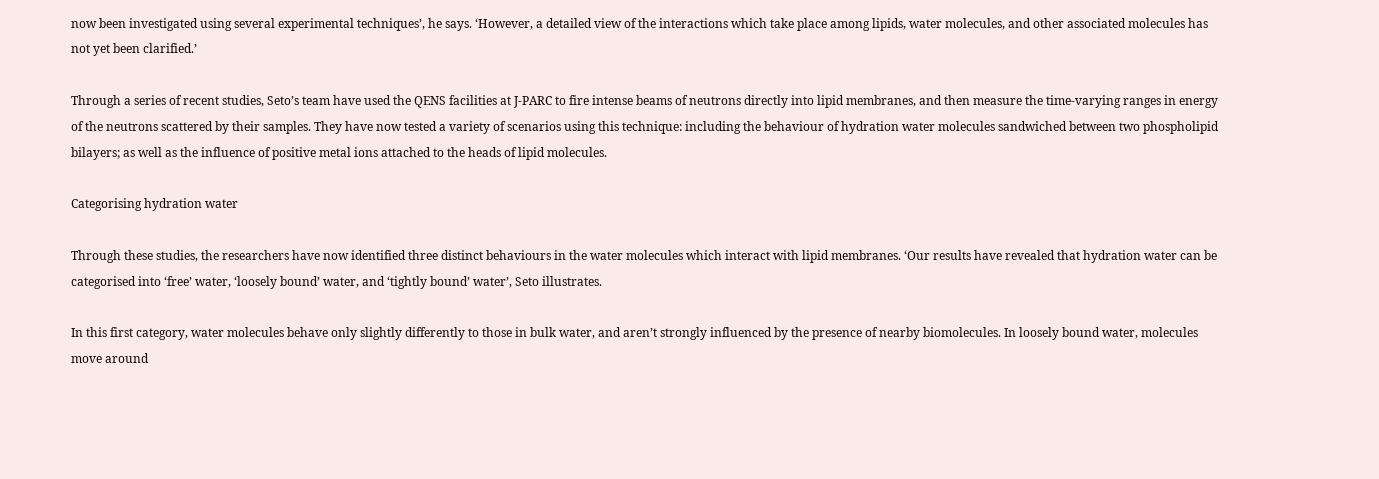now been investigated using several experimental techniques’, he says. ‘However, a detailed view of the interactions which take place among lipids, water molecules, and other associated molecules has not yet been clarified.’

Through a series of recent studies, Seto’s team have used the QENS facilities at J-PARC to fire intense beams of neutrons directly into lipid membranes, and then measure the time-varying ranges in energy of the neutrons scattered by their samples. They have now tested a variety of scenarios using this technique: including the behaviour of hydration water molecules sandwiched between two phospholipid bilayers; as well as the influence of positive metal ions attached to the heads of lipid molecules.

Categorising hydration water

Through these studies, the researchers have now identified three distinct behaviours in the water molecules which interact with lipid membranes. ‘Our results have revealed that hydration water can be categorised into ‘free’ water, ‘loosely bound’ water, and ‘tightly bound’ water’, Seto illustrates.

In this first category, water molecules behave only slightly differently to those in bulk water, and aren’t strongly influenced by the presence of nearby biomolecules. In loosely bound water, molecules move around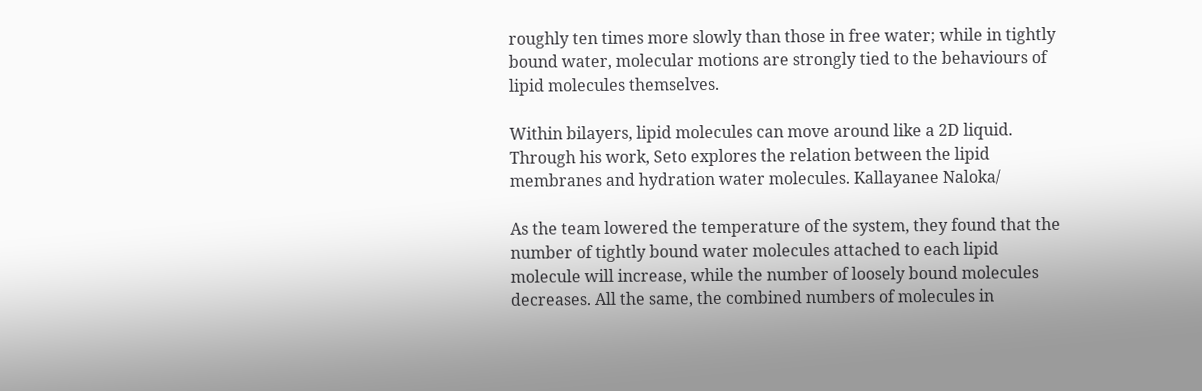roughly ten times more slowly than those in free water; while in tightly bound water, molecular motions are strongly tied to the behaviours of lipid molecules themselves.

Within bilayers, lipid molecules can move around like a 2D liquid. Through his work, Seto explores the relation between the lipid membranes and hydration water molecules. Kallayanee Naloka/

As the team lowered the temperature of the system, they found that the number of tightly bound water molecules attached to each lipid molecule will increase, while the number of loosely bound molecules decreases. All the same, the combined numbers of molecules in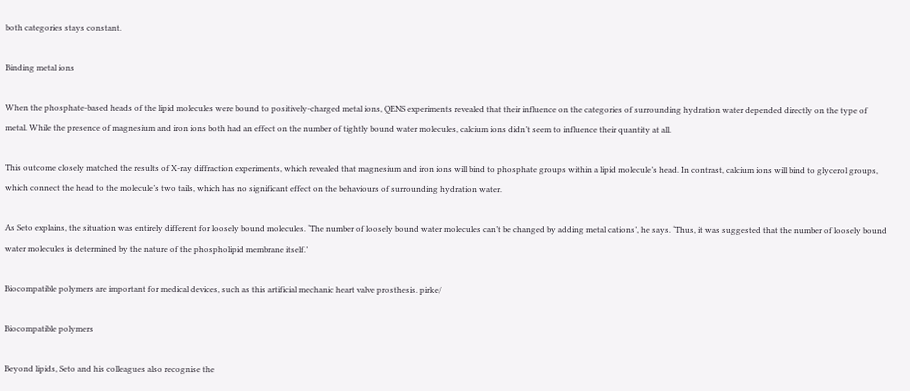both categories stays constant.

Binding metal ions

When the phosphate-based heads of the lipid molecules were bound to positively-charged metal ions, QENS experiments revealed that their influence on the categories of surrounding hydration water depended directly on the type of metal. While the presence of magnesium and iron ions both had an effect on the number of tightly bound water molecules, calcium ions didn’t seem to influence their quantity at all.

This outcome closely matched the results of X-ray diffraction experiments, which revealed that magnesium and iron ions will bind to phosphate groups within a lipid molecule’s head. In contrast, calcium ions will bind to glycerol groups, which connect the head to the molecule’s two tails, which has no significant effect on the behaviours of surrounding hydration water.

As Seto explains, the situation was entirely different for loosely bound molecules. ‘The number of loosely bound water molecules can’t be changed by adding metal cations’, he says. ‘Thus, it was suggested that the number of loosely bound water molecules is determined by the nature of the phospholipid membrane itself.’

Biocompatible polymers are important for medical devices, such as this artificial mechanic heart valve prosthesis. pirke/

Biocompatible polymers

Beyond lipids, Seto and his colleagues also recognise the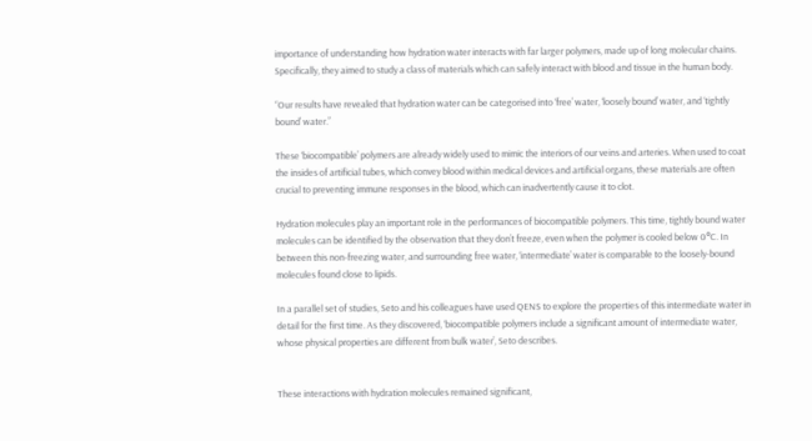importance of understanding how hydration water interacts with far larger polymers, made up of long molecular chains. Specifically, they aimed to study a class of materials which can safely interact with blood and tissue in the human body.

“Our results have revealed that hydration water can be categorised into ‘free’ water, ‘loosely bound’ water, and ‘tightly bound’ water.”

These ‘biocompatible’ polymers are already widely used to mimic the interiors of our veins and arteries. When used to coat the insides of artificial tubes, which convey blood within medical devices and artificial organs, these materials are often crucial to preventing immune responses in the blood, which can inadvertently cause it to clot.

Hydration molecules play an important role in the performances of biocompatible polymers. This time, tightly bound water molecules can be identified by the observation that they don’t freeze, even when the polymer is cooled below 0°C. In between this non-freezing water, and surrounding free water, ‘intermediate’ water is comparable to the loosely-bound molecules found close to lipids.

In a parallel set of studies, Seto and his colleagues have used QENS to explore the properties of this intermediate water in detail for the first time. As they discovered, ‘biocompatible polymers include a significant amount of intermediate water, whose physical properties are different from bulk water’, Seto describes.


These interactions with hydration molecules remained significant,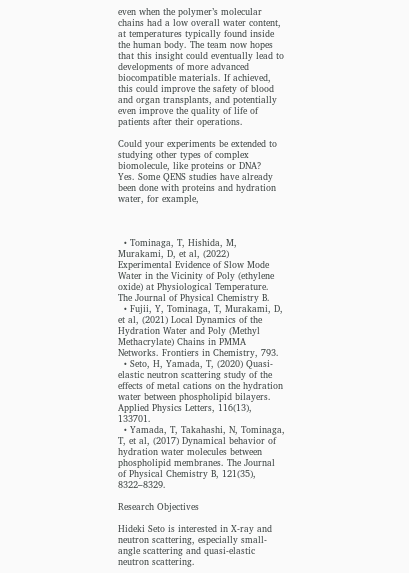even when the polymer’s molecular chains had a low overall water content, at temperatures typically found inside the human body. The team now hopes that this insight could eventually lead to developments of more advanced biocompatible materials. If achieved, this could improve the safety of blood and organ transplants, and potentially even improve the quality of life of patients after their operations.

Could your experiments be extended to studying other types of complex biomolecule, like proteins or DNA?
Yes. Some QENS studies have already been done with proteins and hydration water, for example,



  • Tominaga, T, Hishida, M, Murakami, D, et al, (2022) Experimental Evidence of Slow Mode Water in the Vicinity of Poly (ethylene oxide) at Physiological Temperature. The Journal of Physical Chemistry B.
  • Fujii, Y, Tominaga, T, Murakami, D, et al, (2021) Local Dynamics of the Hydration Water and Poly (Methyl Methacrylate) Chains in PMMA Networks. Frontiers in Chemistry, 793.
  • Seto, H, Yamada, T, (2020) Quasi-elastic neutron scattering study of the effects of metal cations on the hydration water between phospholipid bilayers. Applied Physics Letters, 116(13), 133701.
  • Yamada, T, Takahashi, N, Tominaga, T, et al, (2017) Dynamical behavior of hydration water molecules between phospholipid membranes. The Journal of Physical Chemistry B, 121(35), 8322–8329.

Research Objectives

Hideki Seto is interested in X-ray and neutron scattering, especially small-angle scattering and quasi-elastic neutron scattering.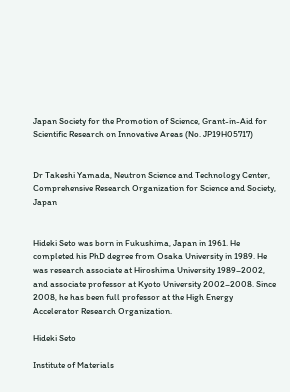Japan Society for the Promotion of Science, Grant-in-Aid for Scientific Research on Innovative Areas (No. JP19H05717)


Dr Takeshi Yamada, Neutron Science and Technology Center, Comprehensive Research Organization for Science and Society, Japan


Hideki Seto was born in Fukushima, Japan in 1961. He completed his PhD degree from Osaka University in 1989. He was research associate at Hiroshima University 1989–2002, and associate professor at Kyoto University 2002–2008. Since 2008, he has been full professor at the High Energy Accelerator Research Organization.

Hideki Seto

Institute of Materials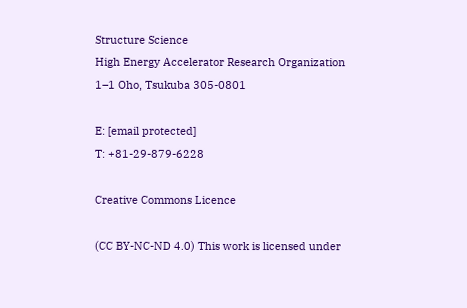Structure Science
High Energy Accelerator Research Organization
1–1 Oho, Tsukuba 305-0801

E: [email protected]
T: +81-29-879-6228

Creative Commons Licence

(CC BY-NC-ND 4.0) This work is licensed under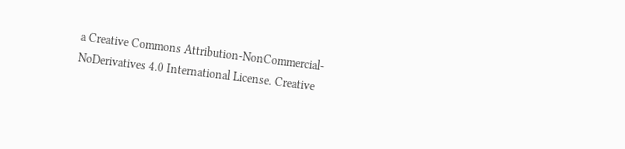a Creative Commons Attribution-NonCommercial-NoDerivatives 4.0 International License. Creative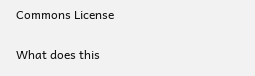Commons License

What does this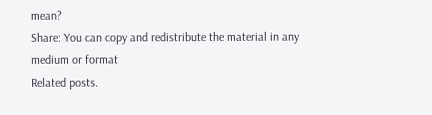mean?
Share: You can copy and redistribute the material in any medium or format
Related posts.